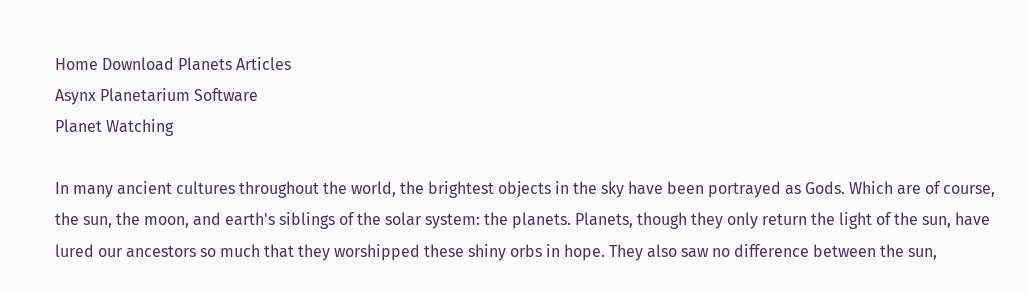Home Download Planets Articles
Asynx Planetarium Software
Planet Watching

In many ancient cultures throughout the world, the brightest objects in the sky have been portrayed as Gods. Which are of course, the sun, the moon, and earth's siblings of the solar system: the planets. Planets, though they only return the light of the sun, have lured our ancestors so much that they worshipped these shiny orbs in hope. They also saw no difference between the sun,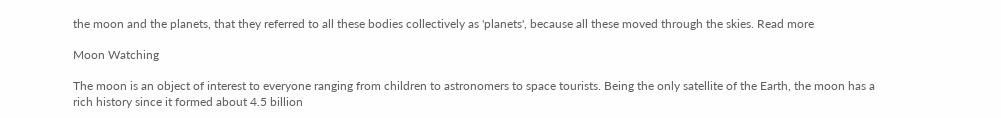the moon and the planets, that they referred to all these bodies collectively as 'planets', because all these moved through the skies. Read more

Moon Watching

The moon is an object of interest to everyone ranging from children to astronomers to space tourists. Being the only satellite of the Earth, the moon has a rich history since it formed about 4.5 billion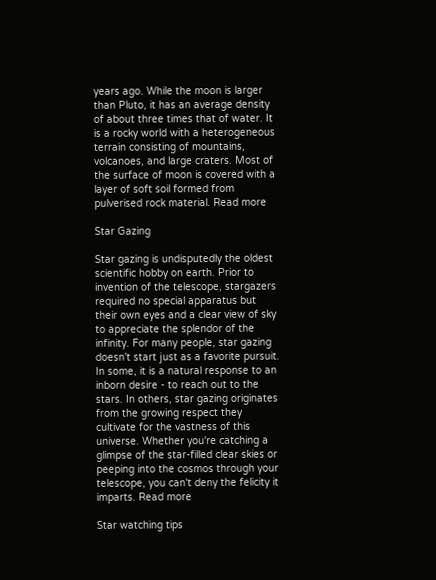years ago. While the moon is larger than Pluto, it has an average density of about three times that of water. It is a rocky world with a heterogeneous terrain consisting of mountains, volcanoes, and large craters. Most of the surface of moon is covered with a layer of soft soil formed from pulverised rock material. Read more

Star Gazing

Star gazing is undisputedly the oldest scientific hobby on earth. Prior to invention of the telescope, stargazers required no special apparatus but their own eyes and a clear view of sky to appreciate the splendor of the infinity. For many people, star gazing doesn't start just as a favorite pursuit. In some, it is a natural response to an inborn desire - to reach out to the stars. In others, star gazing originates from the growing respect they cultivate for the vastness of this universe. Whether you're catching a glimpse of the star-filled clear skies or peeping into the cosmos through your telescope, you can't deny the felicity it imparts. Read more

Star watching tips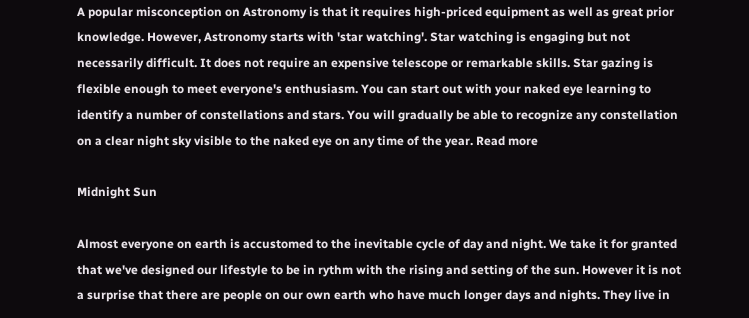A popular misconception on Astronomy is that it requires high-priced equipment as well as great prior knowledge. However, Astronomy starts with 'star watching'. Star watching is engaging but not necessarily difficult. It does not require an expensive telescope or remarkable skills. Star gazing is flexible enough to meet everyone's enthusiasm. You can start out with your naked eye learning to identify a number of constellations and stars. You will gradually be able to recognize any constellation on a clear night sky visible to the naked eye on any time of the year. Read more

Midnight Sun

Almost everyone on earth is accustomed to the inevitable cycle of day and night. We take it for granted that we've designed our lifestyle to be in rythm with the rising and setting of the sun. However it is not a surprise that there are people on our own earth who have much longer days and nights. They live in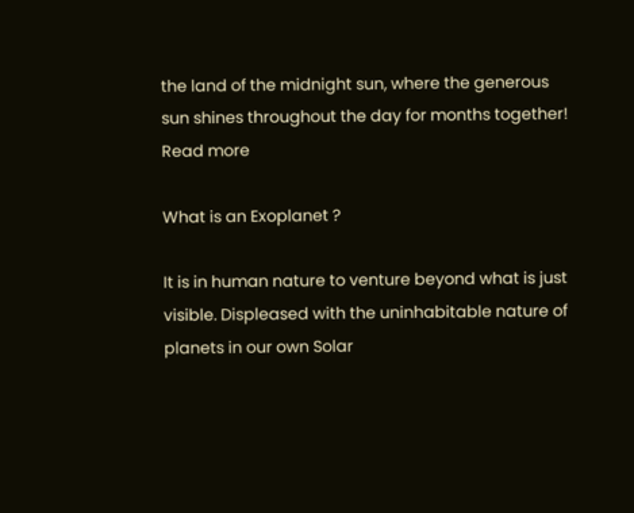the land of the midnight sun, where the generous sun shines throughout the day for months together! Read more

What is an Exoplanet ?

It is in human nature to venture beyond what is just visible. Displeased with the uninhabitable nature of planets in our own Solar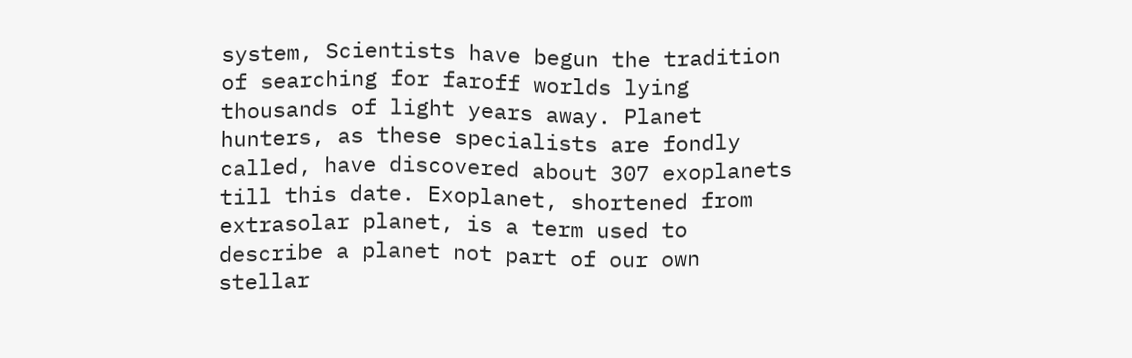system, Scientists have begun the tradition of searching for faroff worlds lying thousands of light years away. Planet hunters, as these specialists are fondly called, have discovered about 307 exoplanets till this date. Exoplanet, shortened from extrasolar planet, is a term used to describe a planet not part of our own stellar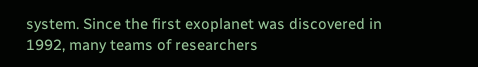system. Since the first exoplanet was discovered in 1992, many teams of researchers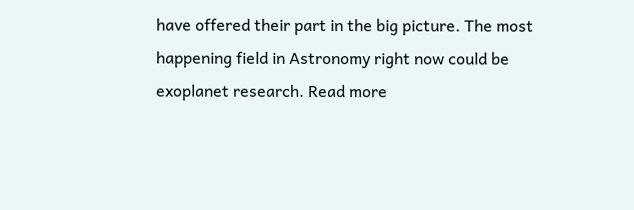have offered their part in the big picture. The most happening field in Astronomy right now could be exoplanet research. Read more